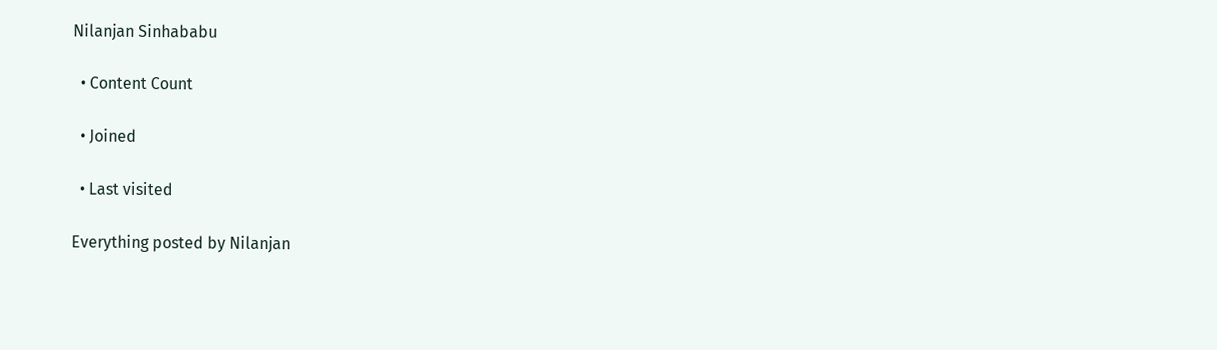Nilanjan Sinhababu

  • Content Count

  • Joined

  • Last visited

Everything posted by Nilanjan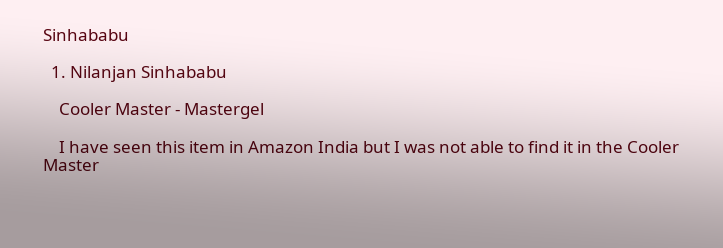Sinhababu

  1. Nilanjan Sinhababu

    Cooler Master - Mastergel

    I have seen this item in Amazon India but I was not able to find it in the Cooler Master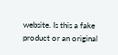website. Is this a fake product or an original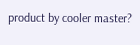product by cooler master?